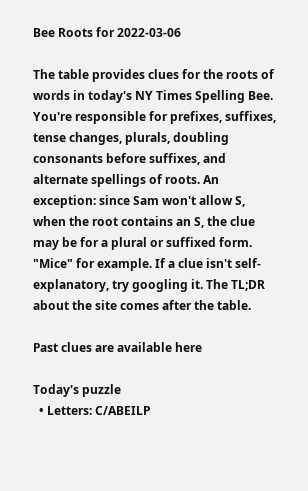Bee Roots for 2022-03-06

The table provides clues for the roots of words in today's NY Times Spelling Bee. You're responsible for prefixes, suffixes, tense changes, plurals, doubling consonants before suffixes, and alternate spellings of roots. An exception: since Sam won't allow S, when the root contains an S, the clue may be for a plural or suffixed form. "Mice" for example. If a clue isn't self-explanatory, try googling it. The TL;DR about the site comes after the table.

Past clues are available here

Today's puzzle
  • Letters: C/ABEILP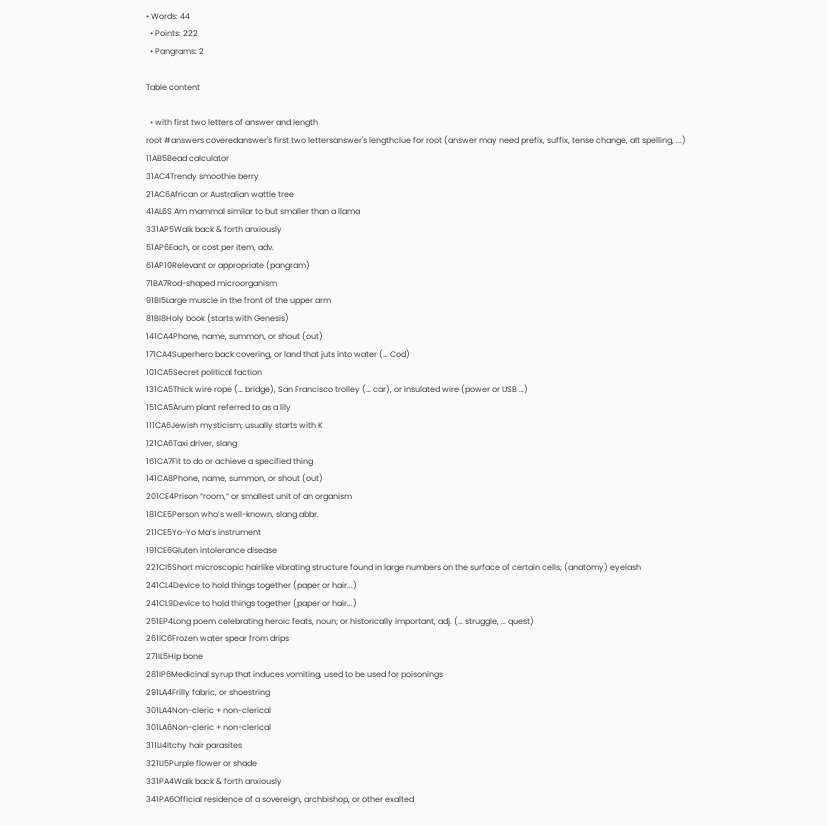• Words: 44
  • Points: 222
  • Pangrams: 2

Table content

  • with first two letters of answer and length
root #answers coveredanswer's first two lettersanswer's lengthclue for root (answer may need prefix, suffix, tense change, alt spelling, ...)
11AB5Bead calculator
31AC4Trendy smoothie berry
21AC6African or Australian wattle tree
41AL6S Am mammal similar to but smaller than a llama
331AP5Walk back & forth anxiously
51AP6Each, or cost per item, adv.
61AP10Relevant or appropriate (pangram)
71BA7Rod-shaped microorganism
91BI5Large muscle in the front of the upper arm
81BI8Holy book (starts with Genesis)
141CA4Phone, name, summon, or shout (out)
171CA4Superhero back covering, or land that juts into water (… Cod)
101CA5Secret political faction
131CA5Thick wire rope (… bridge), San Francisco trolley (… car), or insulated wire (power or USB …)
151CA5Arum plant referred to as a lily
111CA6Jewish mysticism; usually starts with K
121CA6Taxi driver, slang
161CA7Fit to do or achieve a specified thing
141CA8Phone, name, summon, or shout (out)
201CE4Prison “room,” or smallest unit of an organism
181CE5Person who’s well-known, slang abbr.
211CE5Yo-Yo Ma’s instrument
191CE6Gluten intolerance disease
221CI5Short microscopic hairlike vibrating structure found in large numbers on the surface of certain cells; (anatomy) eyelash
241CL4Device to hold things together (paper or hair...)
241CL9Device to hold things together (paper or hair...)
251EP4Long poem celebrating heroic feats, noun; or historically important, adj. (… struggle, … quest)
261IC6Frozen water spear from drips
271IL5Hip bone
281IP6Medicinal syrup that induces vomiting, used to be used for poisonings
291LA4Frilly fabric, or shoestring
301LA4Non-cleric + non-clerical
301LA6Non-cleric + non-clerical
311LI4Itchy hair parasites
321LI5Purple flower or shade
331PA4Walk back & forth anxiously
341PA6Official residence of a sovereign, archbishop, or other exalted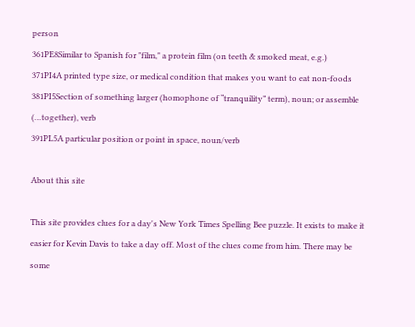person
361PE8Similar to Spanish for "film," a protein film (on teeth & smoked meat, e.g.)
371PI4A printed type size, or medical condition that makes you want to eat non-foods
381PI5Section of something larger (homophone of “tranquility” term), noun; or assemble (…together), verb
391PL5A particular position or point in space, noun/verb

About this site

This site provides clues for a day's New York Times Spelling Bee puzzle. It exists to make it easier for Kevin Davis to take a day off. Most of the clues come from him. There may be some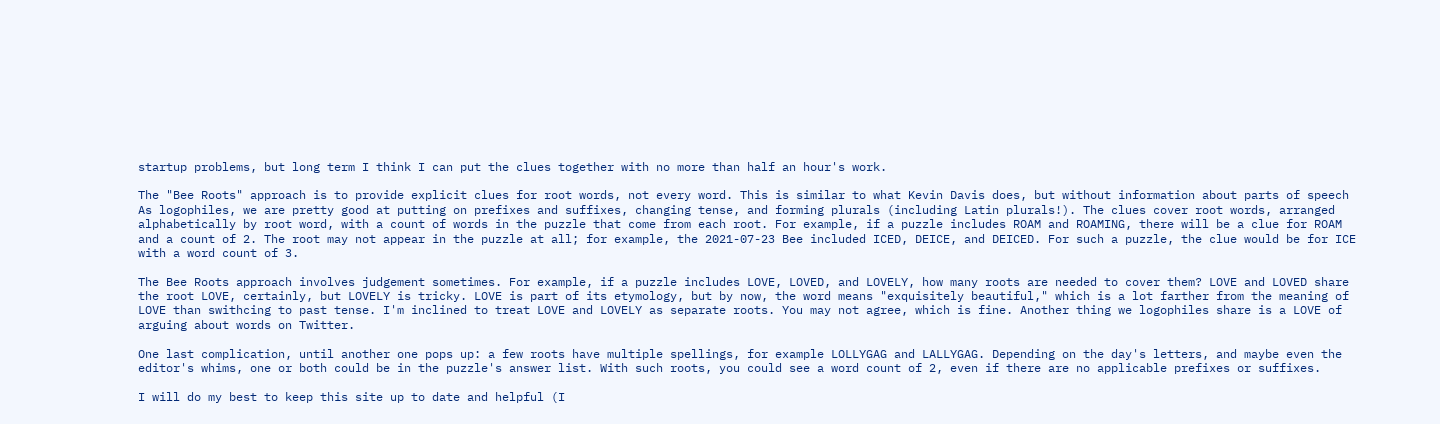startup problems, but long term I think I can put the clues together with no more than half an hour's work.

The "Bee Roots" approach is to provide explicit clues for root words, not every word. This is similar to what Kevin Davis does, but without information about parts of speech As logophiles, we are pretty good at putting on prefixes and suffixes, changing tense, and forming plurals (including Latin plurals!). The clues cover root words, arranged alphabetically by root word, with a count of words in the puzzle that come from each root. For example, if a puzzle includes ROAM and ROAMING, there will be a clue for ROAM and a count of 2. The root may not appear in the puzzle at all; for example, the 2021-07-23 Bee included ICED, DEICE, and DEICED. For such a puzzle, the clue would be for ICE with a word count of 3.

The Bee Roots approach involves judgement sometimes. For example, if a puzzle includes LOVE, LOVED, and LOVELY, how many roots are needed to cover them? LOVE and LOVED share the root LOVE, certainly, but LOVELY is tricky. LOVE is part of its etymology, but by now, the word means "exquisitely beautiful," which is a lot farther from the meaning of LOVE than swithcing to past tense. I'm inclined to treat LOVE and LOVELY as separate roots. You may not agree, which is fine. Another thing we logophiles share is a LOVE of arguing about words on Twitter.

One last complication, until another one pops up: a few roots have multiple spellings, for example LOLLYGAG and LALLYGAG. Depending on the day's letters, and maybe even the editor's whims, one or both could be in the puzzle's answer list. With such roots, you could see a word count of 2, even if there are no applicable prefixes or suffixes.

I will do my best to keep this site up to date and helpful (I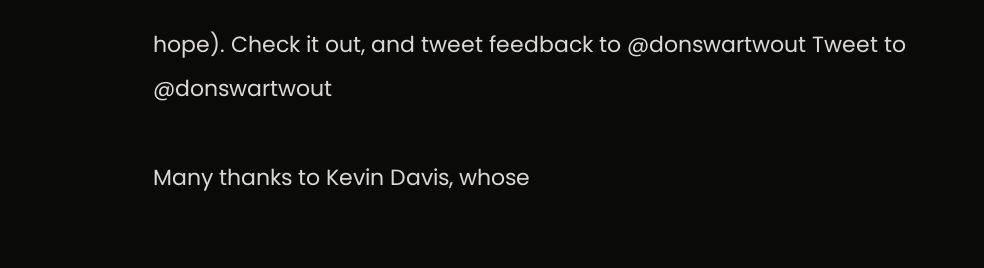hope). Check it out, and tweet feedback to @donswartwout Tweet to @donswartwout

Many thanks to Kevin Davis, whose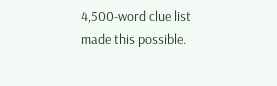4,500-word clue list made this possible.